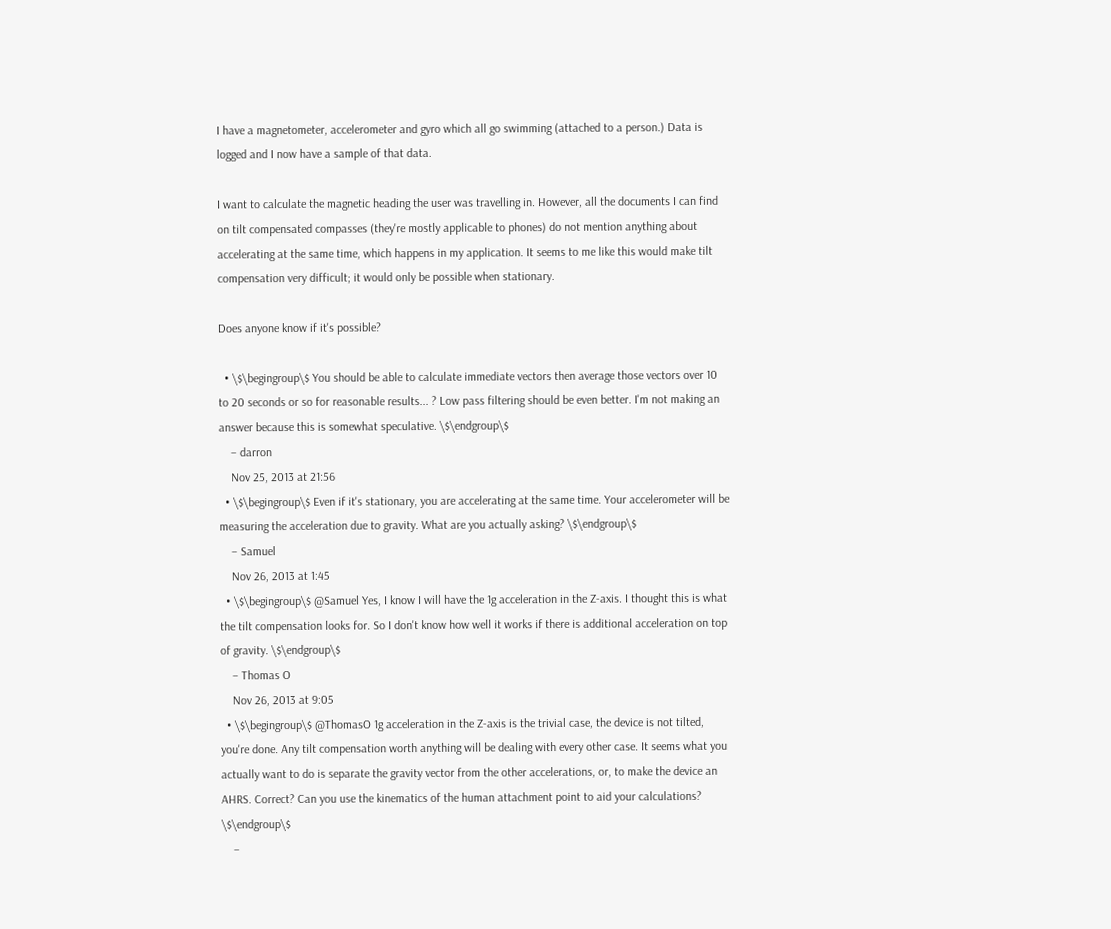I have a magnetometer, accelerometer and gyro which all go swimming (attached to a person.) Data is logged and I now have a sample of that data.

I want to calculate the magnetic heading the user was travelling in. However, all the documents I can find on tilt compensated compasses (they're mostly applicable to phones) do not mention anything about accelerating at the same time, which happens in my application. It seems to me like this would make tilt compensation very difficult; it would only be possible when stationary.

Does anyone know if it's possible?

  • \$\begingroup\$ You should be able to calculate immediate vectors then average those vectors over 10 to 20 seconds or so for reasonable results... ? Low pass filtering should be even better. I'm not making an answer because this is somewhat speculative. \$\endgroup\$
    – darron
    Nov 25, 2013 at 21:56
  • \$\begingroup\$ Even if it's stationary, you are accelerating at the same time. Your accelerometer will be measuring the acceleration due to gravity. What are you actually asking? \$\endgroup\$
    – Samuel
    Nov 26, 2013 at 1:45
  • \$\begingroup\$ @Samuel Yes, I know I will have the 1g acceleration in the Z-axis. I thought this is what the tilt compensation looks for. So I don't know how well it works if there is additional acceleration on top of gravity. \$\endgroup\$
    – Thomas O
    Nov 26, 2013 at 9:05
  • \$\begingroup\$ @ThomasO 1g acceleration in the Z-axis is the trivial case, the device is not tilted, you're done. Any tilt compensation worth anything will be dealing with every other case. It seems what you actually want to do is separate the gravity vector from the other accelerations, or, to make the device an AHRS. Correct? Can you use the kinematics of the human attachment point to aid your calculations? \$\endgroup\$
    –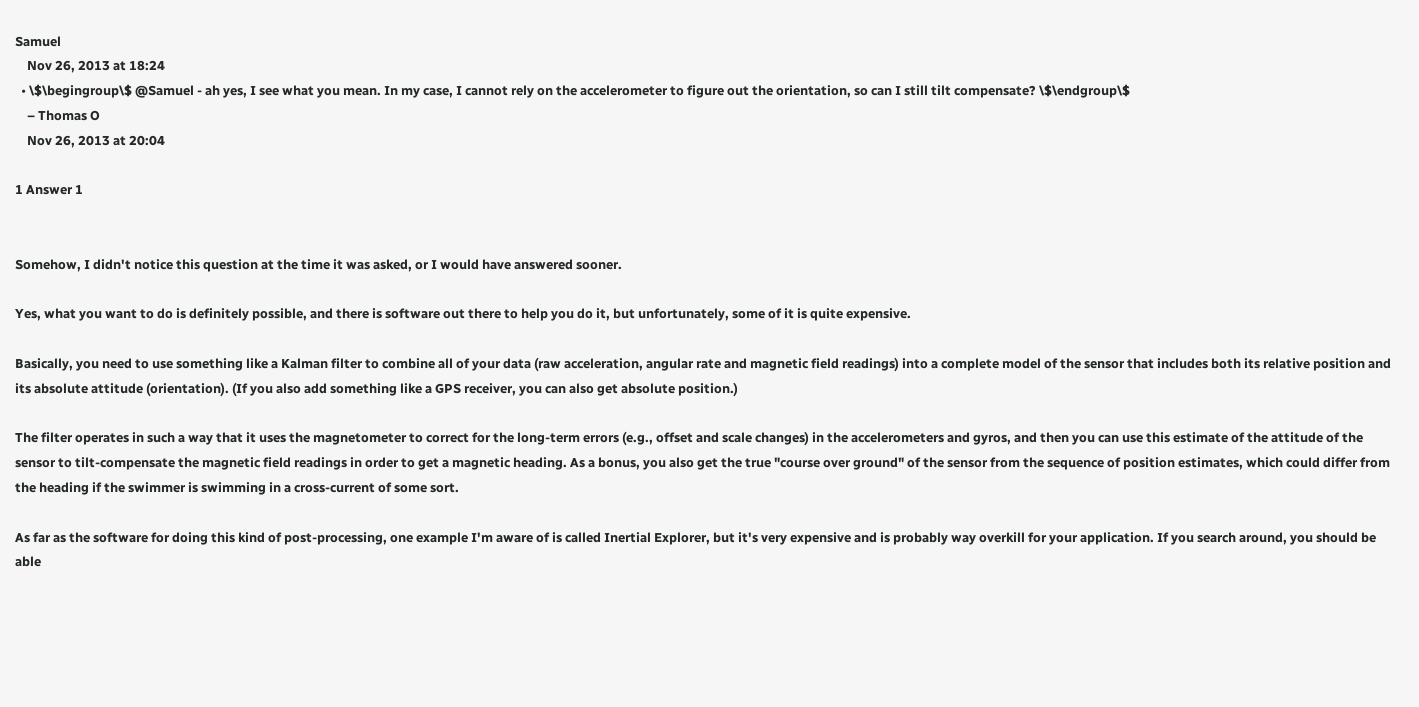Samuel
    Nov 26, 2013 at 18:24
  • \$\begingroup\$ @Samuel - ah yes, I see what you mean. In my case, I cannot rely on the accelerometer to figure out the orientation, so can I still tilt compensate? \$\endgroup\$
    – Thomas O
    Nov 26, 2013 at 20:04

1 Answer 1


Somehow, I didn't notice this question at the time it was asked, or I would have answered sooner.

Yes, what you want to do is definitely possible, and there is software out there to help you do it, but unfortunately, some of it is quite expensive.

Basically, you need to use something like a Kalman filter to combine all of your data (raw acceleration, angular rate and magnetic field readings) into a complete model of the sensor that includes both its relative position and its absolute attitude (orientation). (If you also add something like a GPS receiver, you can also get absolute position.)

The filter operates in such a way that it uses the magnetometer to correct for the long-term errors (e.g., offset and scale changes) in the accelerometers and gyros, and then you can use this estimate of the attitude of the sensor to tilt-compensate the magnetic field readings in order to get a magnetic heading. As a bonus, you also get the true "course over ground" of the sensor from the sequence of position estimates, which could differ from the heading if the swimmer is swimming in a cross-current of some sort.

As far as the software for doing this kind of post-processing, one example I'm aware of is called Inertial Explorer, but it's very expensive and is probably way overkill for your application. If you search around, you should be able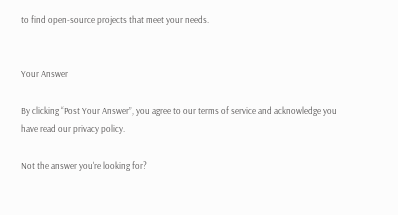to find open-source projects that meet your needs.


Your Answer

By clicking “Post Your Answer”, you agree to our terms of service and acknowledge you have read our privacy policy.

Not the answer you're looking for?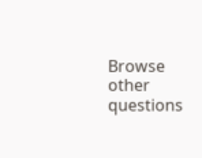Browse other questions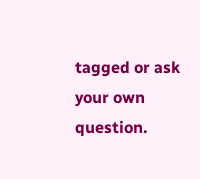tagged or ask your own question.